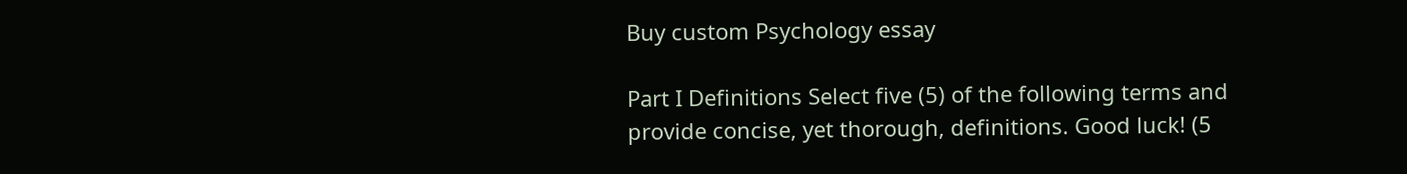Buy custom Psychology essay

Part I Definitions Select five (5) of the following terms and provide concise, yet thorough, definitions. Good luck! (5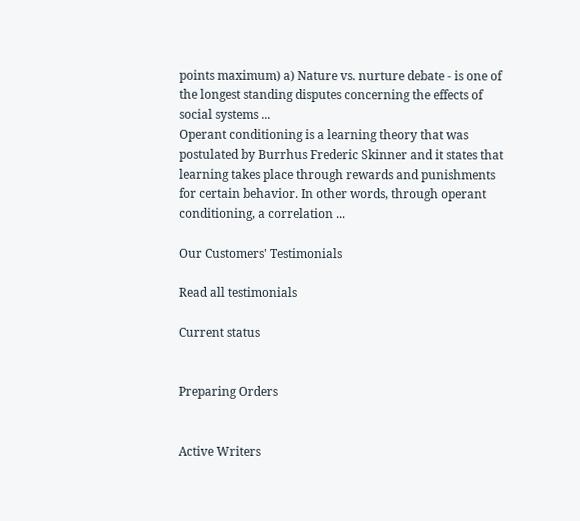points maximum) a) Nature vs. nurture debate - is one of the longest standing disputes concerning the effects of social systems ...
Operant conditioning is a learning theory that was postulated by Burrhus Frederic Skinner and it states that learning takes place through rewards and punishments for certain behavior. In other words, through operant conditioning, a correlation ...

Our Customers' Testimonials

Read all testimonials

Current status


Preparing Orders


Active Writers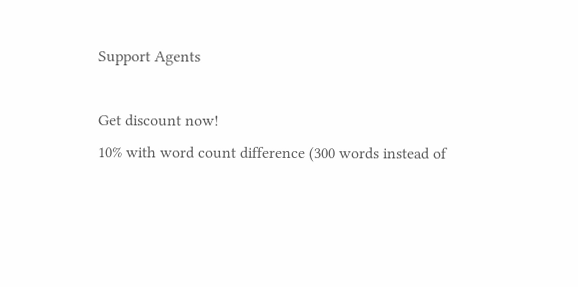Support Agents

Get discount now!
10% with word count difference (300 words instead of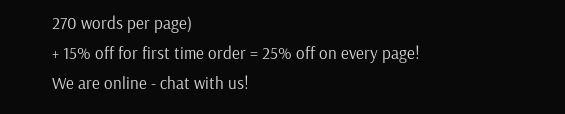270 words per page)
+ 15% off for first time order = 25% off on every page!
We are online - chat with us!